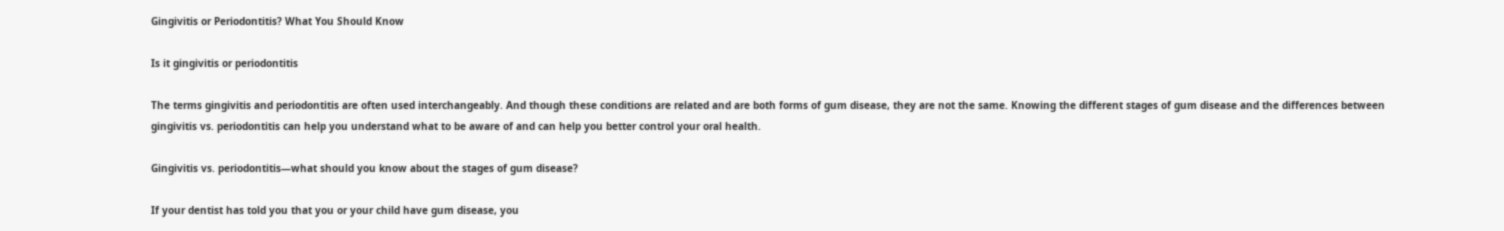Gingivitis or Periodontitis? What You Should Know

Is it gingivitis or periodontitis

The terms gingivitis and periodontitis are often used interchangeably. And though these conditions are related and are both forms of gum disease, they are not the same. Knowing the different stages of gum disease and the differences between gingivitis vs. periodontitis can help you understand what to be aware of and can help you better control your oral health.

Gingivitis vs. periodontitis—what should you know about the stages of gum disease?

If your dentist has told you that you or your child have gum disease, you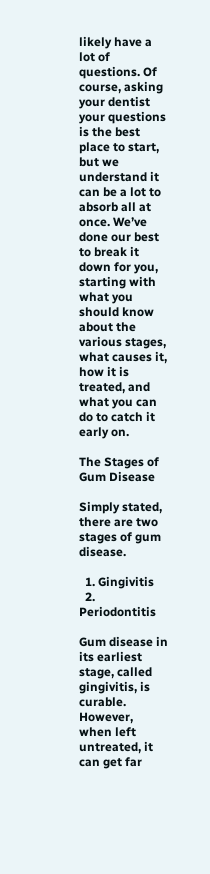likely have a lot of questions. Of course, asking your dentist your questions is the best place to start, but we understand it can be a lot to absorb all at once. We’ve done our best to break it down for you, starting with what you should know about the various stages, what causes it, how it is treated, and what you can do to catch it early on.

The Stages of Gum Disease

Simply stated, there are two stages of gum disease.

  1. Gingivitis
  2. Periodontitis

Gum disease in its earliest stage, called gingivitis, is curable. However, when left untreated, it can get far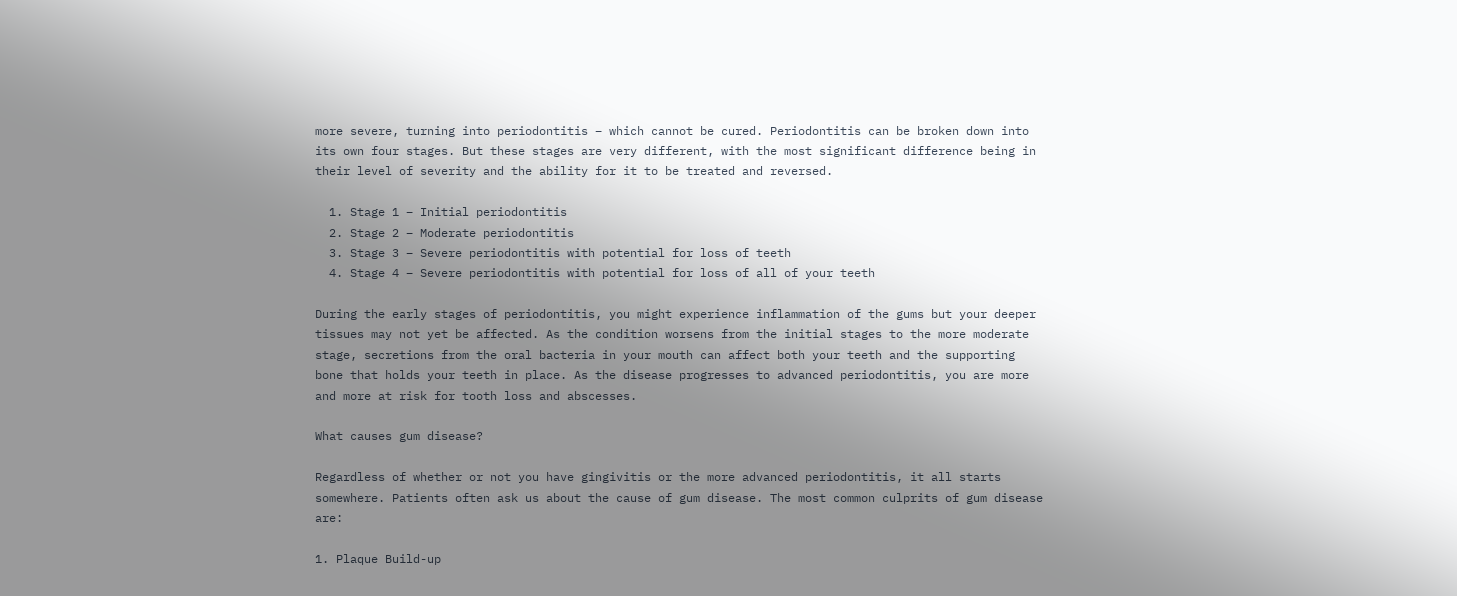more severe, turning into periodontitis – which cannot be cured. Periodontitis can be broken down into its own four stages. But these stages are very different, with the most significant difference being in their level of severity and the ability for it to be treated and reversed.

  1. Stage 1 – Initial periodontitis
  2. Stage 2 – Moderate periodontitis
  3. Stage 3 – Severe periodontitis with potential for loss of teeth
  4. Stage 4 – Severe periodontitis with potential for loss of all of your teeth

During the early stages of periodontitis, you might experience inflammation of the gums but your deeper tissues may not yet be affected. As the condition worsens from the initial stages to the more moderate stage, secretions from the oral bacteria in your mouth can affect both your teeth and the supporting bone that holds your teeth in place. As the disease progresses to advanced periodontitis, you are more and more at risk for tooth loss and abscesses.

What causes gum disease?

Regardless of whether or not you have gingivitis or the more advanced periodontitis, it all starts somewhere. Patients often ask us about the cause of gum disease. The most common culprits of gum disease are:

1. Plaque Build-up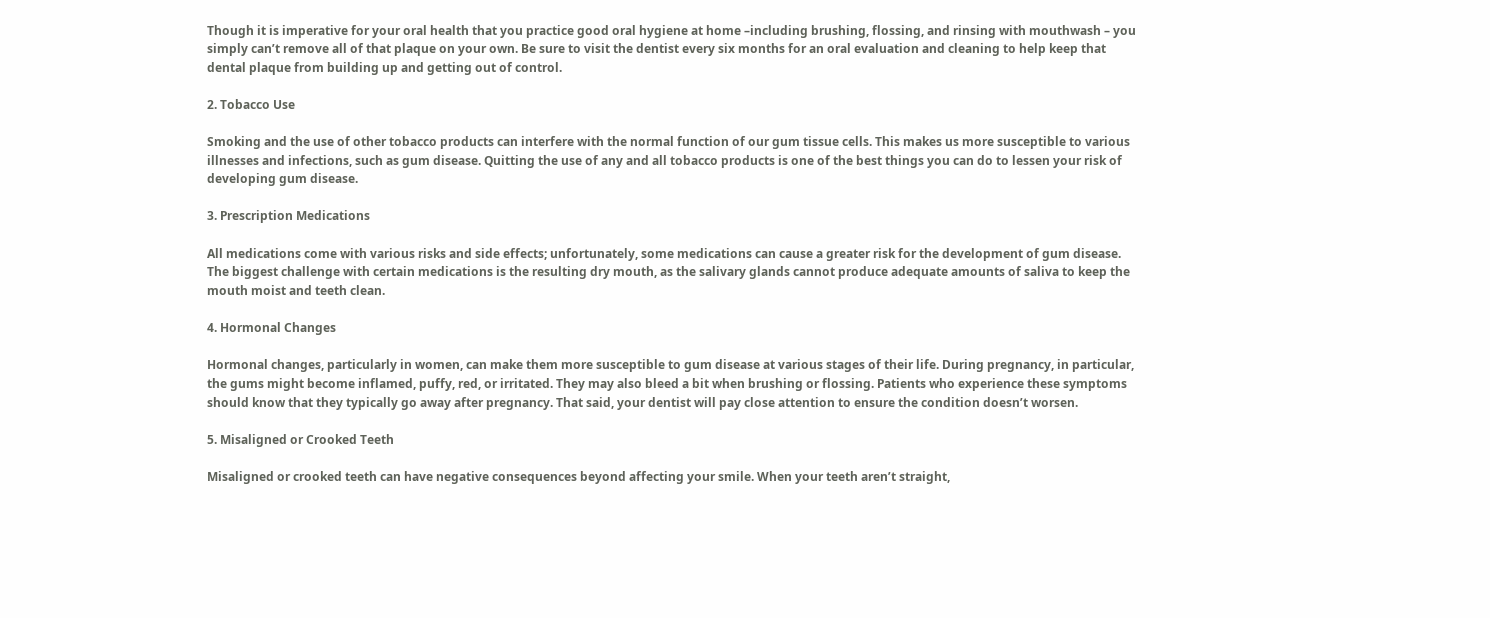Though it is imperative for your oral health that you practice good oral hygiene at home –including brushing, flossing, and rinsing with mouthwash – you simply can’t remove all of that plaque on your own. Be sure to visit the dentist every six months for an oral evaluation and cleaning to help keep that dental plaque from building up and getting out of control.

2. Tobacco Use

Smoking and the use of other tobacco products can interfere with the normal function of our gum tissue cells. This makes us more susceptible to various illnesses and infections, such as gum disease. Quitting the use of any and all tobacco products is one of the best things you can do to lessen your risk of developing gum disease.

3. Prescription Medications

All medications come with various risks and side effects; unfortunately, some medications can cause a greater risk for the development of gum disease. The biggest challenge with certain medications is the resulting dry mouth, as the salivary glands cannot produce adequate amounts of saliva to keep the mouth moist and teeth clean.

4. Hormonal Changes

Hormonal changes, particularly in women, can make them more susceptible to gum disease at various stages of their life. During pregnancy, in particular, the gums might become inflamed, puffy, red, or irritated. They may also bleed a bit when brushing or flossing. Patients who experience these symptoms should know that they typically go away after pregnancy. That said, your dentist will pay close attention to ensure the condition doesn’t worsen.

5. Misaligned or Crooked Teeth

Misaligned or crooked teeth can have negative consequences beyond affecting your smile. When your teeth aren’t straight,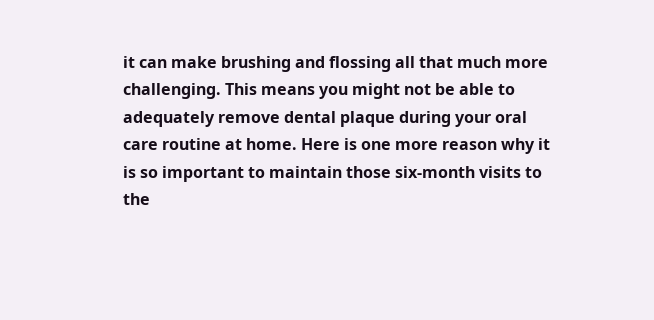it can make brushing and flossing all that much more challenging. This means you might not be able to adequately remove dental plaque during your oral care routine at home. Here is one more reason why it is so important to maintain those six-month visits to the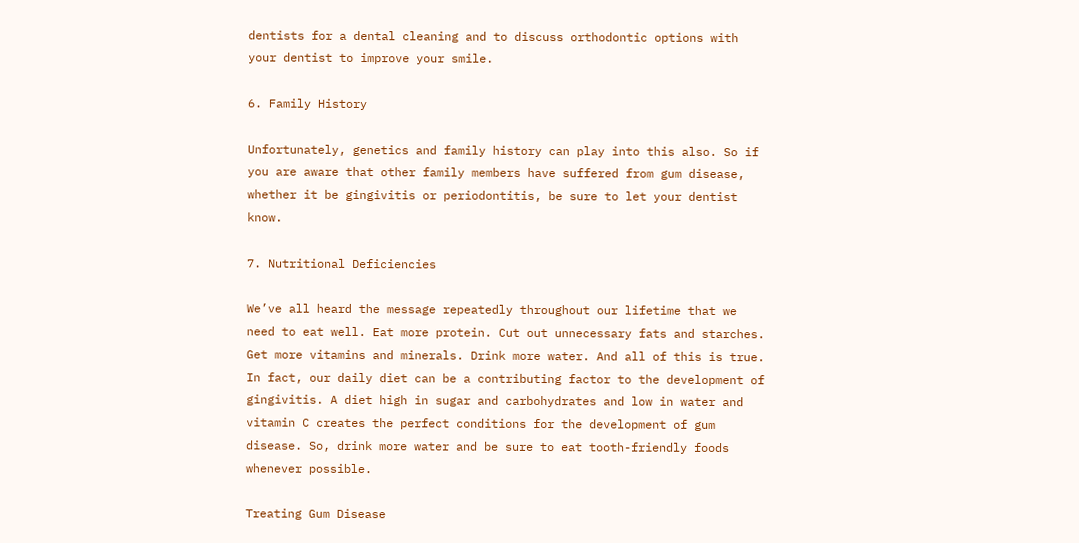dentists for a dental cleaning and to discuss orthodontic options with your dentist to improve your smile.

6. Family History

Unfortunately, genetics and family history can play into this also. So if you are aware that other family members have suffered from gum disease, whether it be gingivitis or periodontitis, be sure to let your dentist know.

7. Nutritional Deficiencies

We’ve all heard the message repeatedly throughout our lifetime that we need to eat well. Eat more protein. Cut out unnecessary fats and starches. Get more vitamins and minerals. Drink more water. And all of this is true. In fact, our daily diet can be a contributing factor to the development of gingivitis. A diet high in sugar and carbohydrates and low in water and vitamin C creates the perfect conditions for the development of gum disease. So, drink more water and be sure to eat tooth-friendly foods whenever possible.

Treating Gum Disease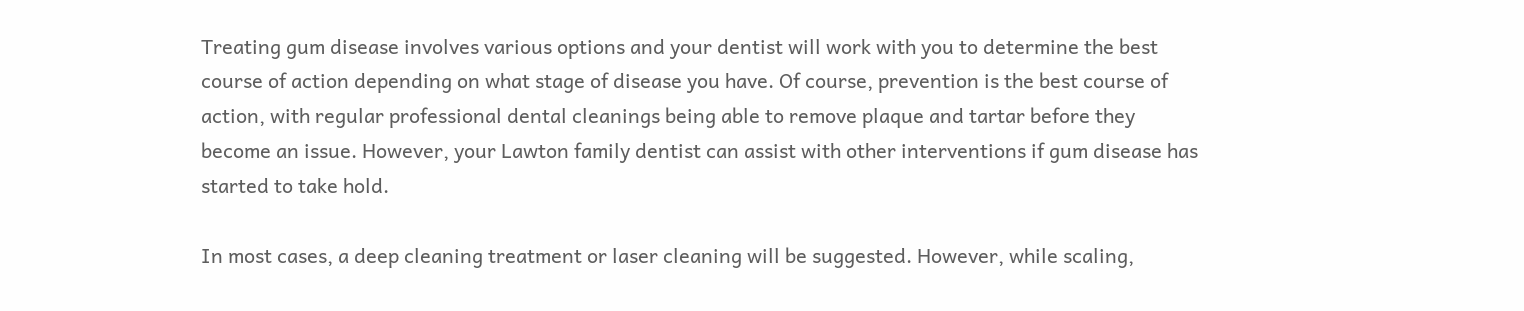Treating gum disease involves various options and your dentist will work with you to determine the best course of action depending on what stage of disease you have. Of course, prevention is the best course of action, with regular professional dental cleanings being able to remove plaque and tartar before they become an issue. However, your Lawton family dentist can assist with other interventions if gum disease has started to take hold.

In most cases, a deep cleaning treatment or laser cleaning will be suggested. However, while scaling,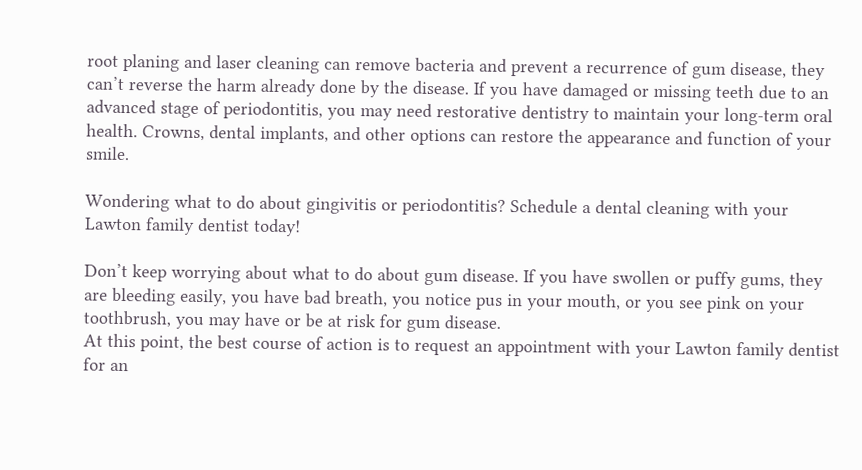root planing and laser cleaning can remove bacteria and prevent a recurrence of gum disease, they can’t reverse the harm already done by the disease. If you have damaged or missing teeth due to an advanced stage of periodontitis, you may need restorative dentistry to maintain your long-term oral health. Crowns, dental implants, and other options can restore the appearance and function of your smile.

Wondering what to do about gingivitis or periodontitis? Schedule a dental cleaning with your Lawton family dentist today!

Don’t keep worrying about what to do about gum disease. If you have swollen or puffy gums, they are bleeding easily, you have bad breath, you notice pus in your mouth, or you see pink on your toothbrush, you may have or be at risk for gum disease.
At this point, the best course of action is to request an appointment with your Lawton family dentist for an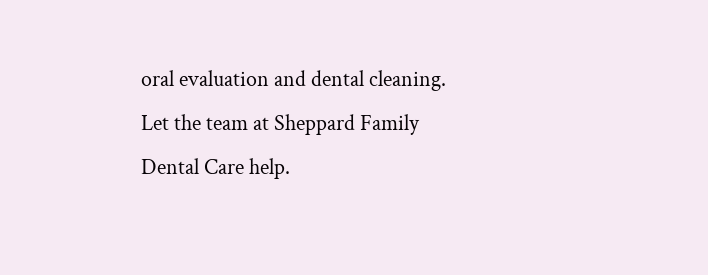oral evaluation and dental cleaning. Let the team at Sheppard Family Dental Care help.